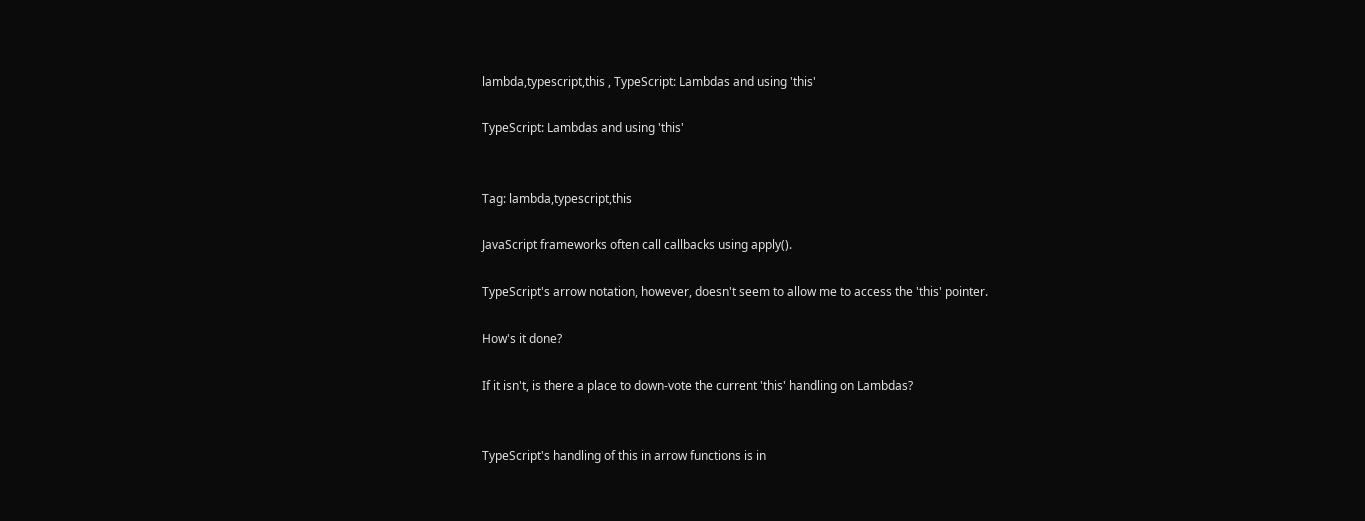lambda,typescript,this , TypeScript: Lambdas and using 'this'

TypeScript: Lambdas and using 'this'


Tag: lambda,typescript,this

JavaScript frameworks often call callbacks using apply().

TypeScript's arrow notation, however, doesn't seem to allow me to access the 'this' pointer.

How's it done?

If it isn't, is there a place to down-vote the current 'this' handling on Lambdas?


TypeScript's handling of this in arrow functions is in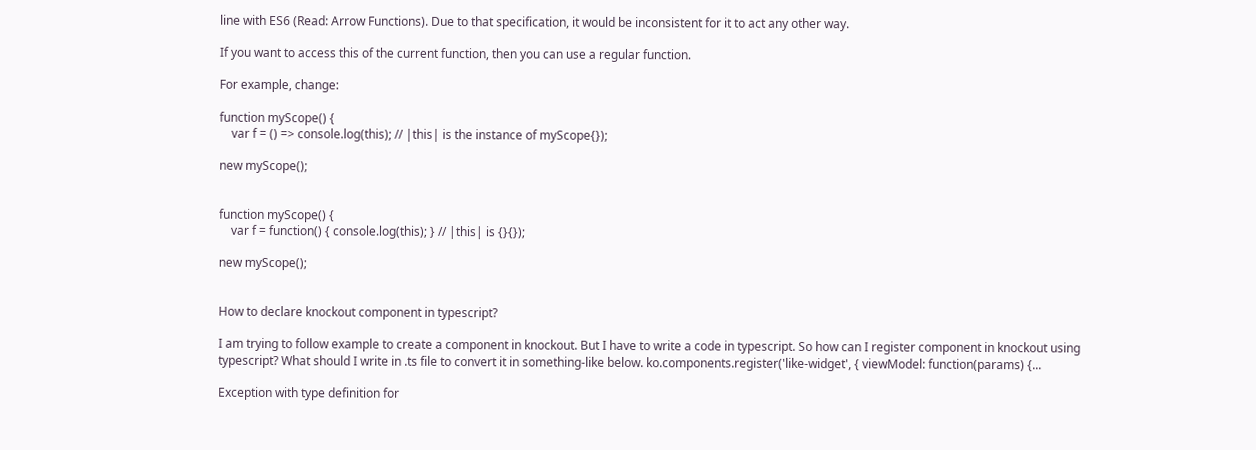line with ES6 (Read: Arrow Functions). Due to that specification, it would be inconsistent for it to act any other way.

If you want to access this of the current function, then you can use a regular function.

For example, change:

function myScope() {
    var f = () => console.log(this); // |this| is the instance of myScope{});

new myScope();


function myScope() {
    var f = function() { console.log(this); } // |this| is {}{});

new myScope();


How to declare knockout component in typescript?

I am trying to follow example to create a component in knockout. But I have to write a code in typescript. So how can I register component in knockout using typescript? What should I write in .ts file to convert it in something-like below. ko.components.register('like-widget', { viewModel: function(params) {...

Exception with type definition for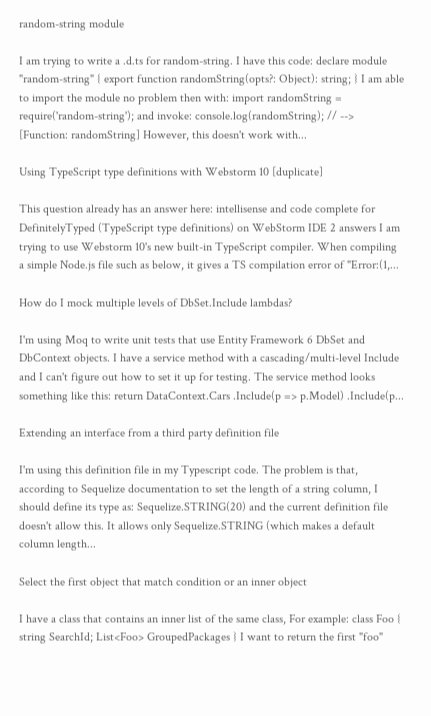random-string module

I am trying to write a .d.ts for random-string. I have this code: declare module "random-string" { export function randomString(opts?: Object): string; } I am able to import the module no problem then with: import randomString = require('random-string'); and invoke: console.log(randomString); // --> [Function: randomString] However, this doesn't work with...

Using TypeScript type definitions with Webstorm 10 [duplicate]

This question already has an answer here: intellisense and code complete for DefinitelyTyped (TypeScript type definitions) on WebStorm IDE 2 answers I am trying to use Webstorm 10's new built-in TypeScript compiler. When compiling a simple Node.js file such as below, it gives a TS compilation error of "Error:(1,...

How do I mock multiple levels of DbSet.Include lambdas?

I'm using Moq to write unit tests that use Entity Framework 6 DbSet and DbContext objects. I have a service method with a cascading/multi-level Include and I can't figure out how to set it up for testing. The service method looks something like this: return DataContext.Cars .Include(p => p.Model) .Include(p...

Extending an interface from a third party definition file

I'm using this definition file in my Typescript code. The problem is that, according to Sequelize documentation to set the length of a string column, I should define its type as: Sequelize.STRING(20) and the current definition file doesn't allow this. It allows only Sequelize.STRING (which makes a default column length...

Select the first object that match condition or an inner object

I have a class that contains an inner list of the same class, For example: class Foo { string SearchId; List<Foo> GroupedPackages } I want to return the first "foo"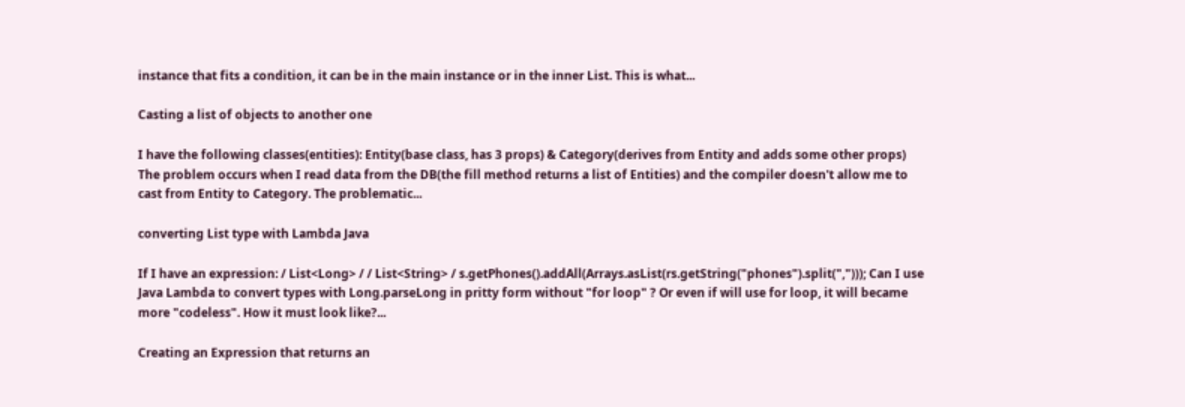instance that fits a condition, it can be in the main instance or in the inner List. This is what...

Casting a list of objects to another one

I have the following classes(entities): Entity(base class, has 3 props) & Category(derives from Entity and adds some other props) The problem occurs when I read data from the DB(the fill method returns a list of Entities) and the compiler doesn't allow me to cast from Entity to Category. The problematic...

converting List type with Lambda Java

If I have an expression: / List<Long> / / List<String> / s.getPhones().addAll(Arrays.asList(rs.getString("phones").split(","))); Can I use Java Lambda to convert types with Long.parseLong in pritty form without "for loop" ? Or even if will use for loop, it will became more "codeless". How it must look like?...

Creating an Expression that returns an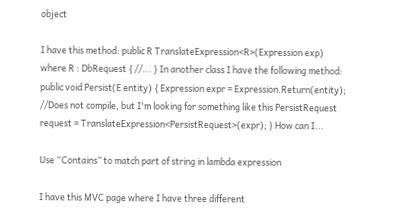object

I have this method: public R TranslateExpression<R>(Expression exp) where R : DbRequest { //... } In another class I have the following method: public void Persist(E entity) { Expression expr = Expression.Return(entity); //Does not compile, but I'm looking for something like this PersistRequest request = TranslateExpression<PersistRequest>(expr); } How can I...

Use “Contains” to match part of string in lambda expression

I have this MVC page where I have three different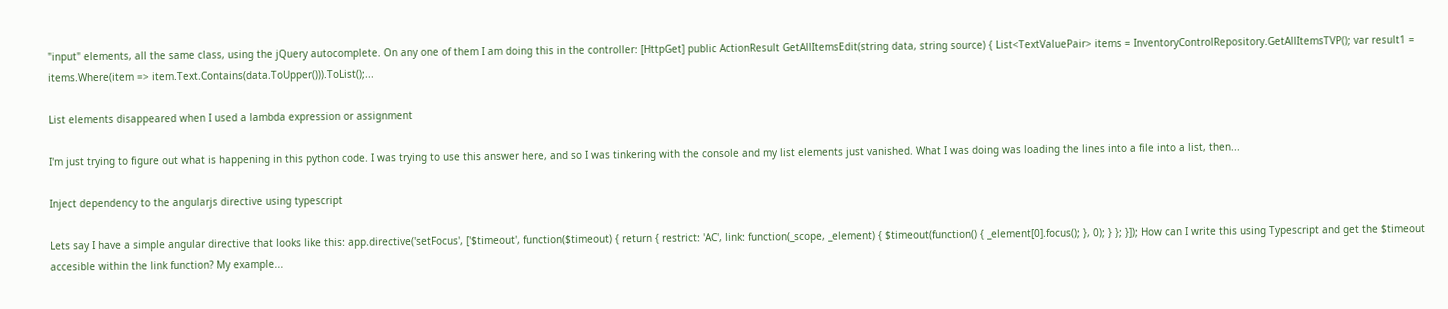"input" elements, all the same class, using the jQuery autocomplete. On any one of them I am doing this in the controller: [HttpGet] public ActionResult GetAllItemsEdit(string data, string source) { List<TextValuePair> items = InventoryControlRepository.GetAllItemsTVP(); var result1 = items.Where(item => item.Text.Contains(data.ToUpper())).ToList();...

List elements disappeared when I used a lambda expression or assignment

I'm just trying to figure out what is happening in this python code. I was trying to use this answer here, and so I was tinkering with the console and my list elements just vanished. What I was doing was loading the lines into a file into a list, then...

Inject dependency to the angularjs directive using typescript

Lets say I have a simple angular directive that looks like this: app.directive('setFocus', ['$timeout', function($timeout) { return { restrict: 'AC', link: function(_scope, _element) { $timeout(function() { _element[0].focus(); }, 0); } }; }]); How can I write this using Typescript and get the $timeout accesible within the link function? My example...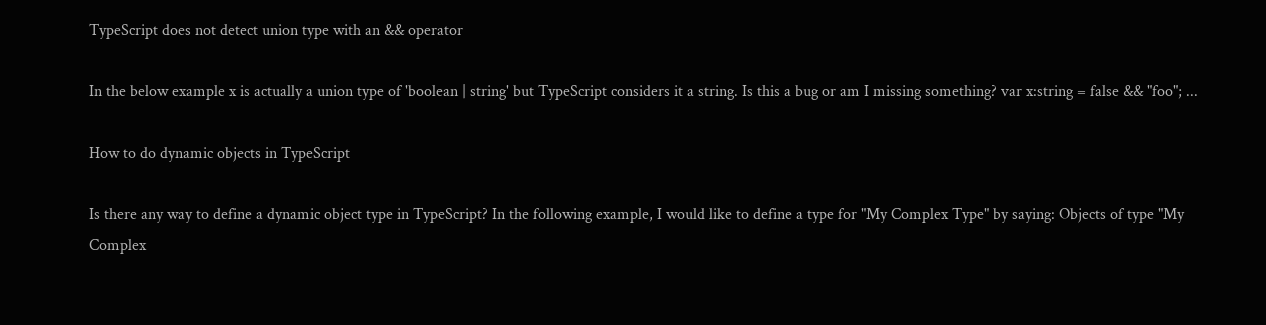TypeScript does not detect union type with an && operator

In the below example x is actually a union type of 'boolean | string' but TypeScript considers it a string. Is this a bug or am I missing something? var x:string = false && "foo"; ...

How to do dynamic objects in TypeScript

Is there any way to define a dynamic object type in TypeScript? In the following example, I would like to define a type for "My Complex Type" by saying: Objects of type "My Complex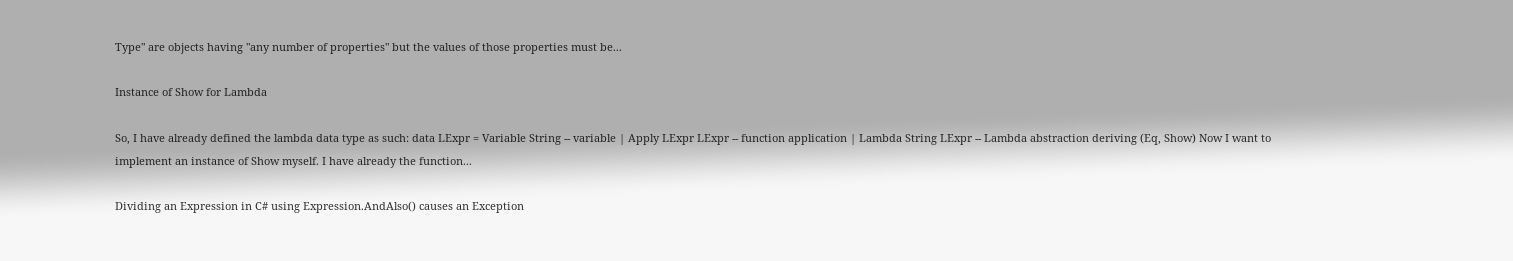Type" are objects having "any number of properties" but the values of those properties must be...

Instance of Show for Lambda

So, I have already defined the lambda data type as such: data LExpr = Variable String -- variable | Apply LExpr LExpr -- function application | Lambda String LExpr -- Lambda abstraction deriving (Eq, Show) Now I want to implement an instance of Show myself. I have already the function...

Dividing an Expression in C# using Expression.AndAlso() causes an Exception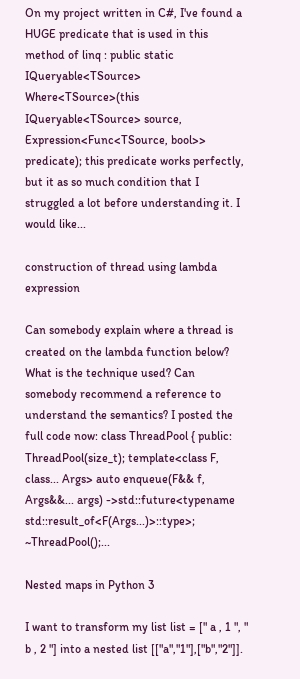On my project written in C#, I've found a HUGE predicate that is used in this method of linq : public static IQueryable<TSource> Where<TSource>(this IQueryable<TSource> source, Expression<Func<TSource, bool>> predicate); this predicate works perfectly, but it as so much condition that I struggled a lot before understanding it. I would like...

construction of thread using lambda expression

Can somebody explain where a thread is created on the lambda function below? What is the technique used? Can somebody recommend a reference to understand the semantics? I posted the full code now: class ThreadPool { public: ThreadPool(size_t); template<class F, class... Args> auto enqueue(F&& f, Args&&... args) ->std::future<typename std::result_of<F(Args...)>::type>; ~ThreadPool();...

Nested maps in Python 3

I want to transform my list list = [" a , 1 ", " b , 2 "] into a nested list [["a","1"],["b","2"]].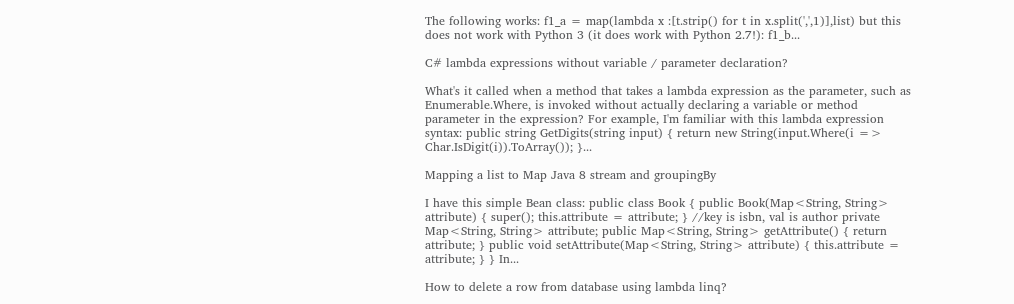The following works: f1_a = map(lambda x :[t.strip() for t in x.split(',',1)],list) but this does not work with Python 3 (it does work with Python 2.7!): f1_b...

C# lambda expressions without variable / parameter declaration?

What's it called when a method that takes a lambda expression as the parameter, such as Enumerable.Where, is invoked without actually declaring a variable or method parameter in the expression? For example, I'm familiar with this lambda expression syntax: public string GetDigits(string input) { return new String(input.Where(i => Char.IsDigit(i)).ToArray()); }...

Mapping a list to Map Java 8 stream and groupingBy

I have this simple Bean class: public class Book { public Book(Map<String, String> attribute) { super(); this.attribute = attribute; } //key is isbn, val is author private Map<String, String> attribute; public Map<String, String> getAttribute() { return attribute; } public void setAttribute(Map<String, String> attribute) { this.attribute = attribute; } } In...

How to delete a row from database using lambda linq?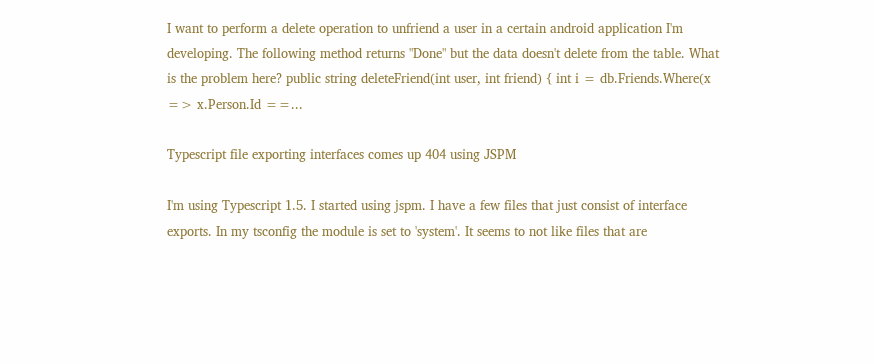I want to perform a delete operation to unfriend a user in a certain android application I'm developing. The following method returns "Done" but the data doesn't delete from the table. What is the problem here? public string deleteFriend(int user, int friend) { int i = db.Friends.Where(x => x.Person.Id ==...

Typescript file exporting interfaces comes up 404 using JSPM

I'm using Typescript 1.5. I started using jspm. I have a few files that just consist of interface exports. In my tsconfig the module is set to 'system'. It seems to not like files that are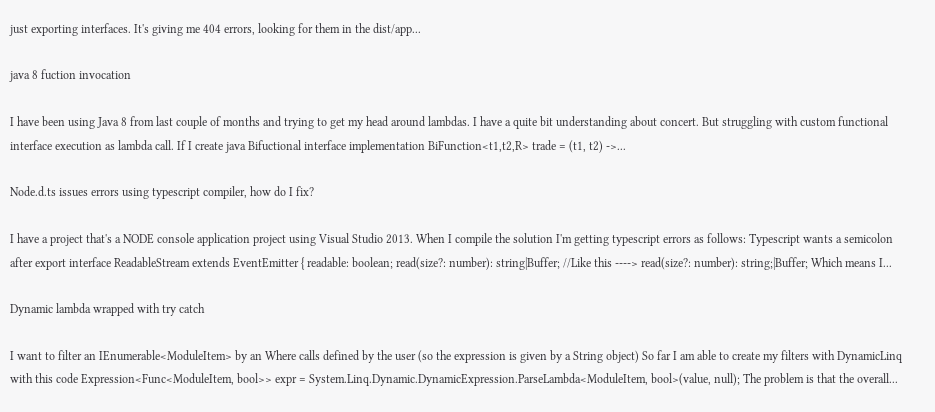just exporting interfaces. It's giving me 404 errors, looking for them in the dist/app...

java 8 fuction invocation

I have been using Java 8 from last couple of months and trying to get my head around lambdas. I have a quite bit understanding about concert. But struggling with custom functional interface execution as lambda call. If I create java Bifuctional interface implementation BiFunction<t1,t2,R> trade = (t1, t2) ->...

Node.d.ts issues errors using typescript compiler, how do I fix?

I have a project that's a NODE console application project using Visual Studio 2013. When I compile the solution I'm getting typescript errors as follows: Typescript wants a semicolon after export interface ReadableStream extends EventEmitter { readable: boolean; read(size?: number): string|Buffer; //Like this ----> read(size?: number): string;|Buffer; Which means I...

Dynamic lambda wrapped with try catch

I want to filter an IEnumerable<ModuleItem> by an Where calls defined by the user (so the expression is given by a String object) So far I am able to create my filters with DynamicLinq with this code Expression<Func<ModuleItem, bool>> expr = System.Linq.Dynamic.DynamicExpression.ParseLambda<ModuleItem, bool>(value, null); The problem is that the overall...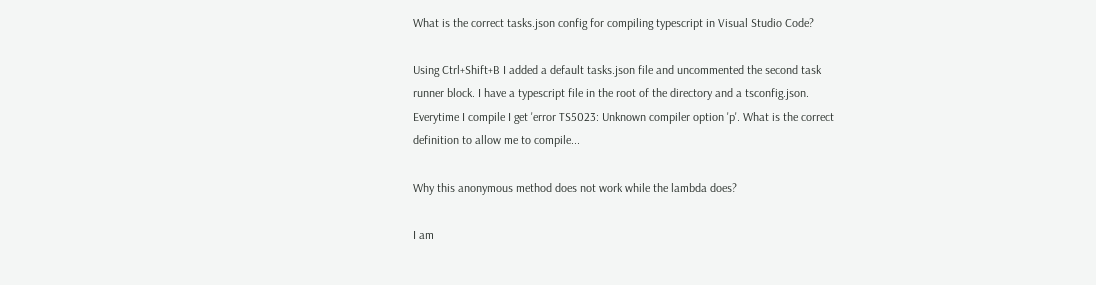What is the correct tasks.json config for compiling typescript in Visual Studio Code?

Using Ctrl+Shift+B I added a default tasks.json file and uncommented the second task runner block. I have a typescript file in the root of the directory and a tsconfig.json. Everytime I compile I get 'error TS5023: Unknown compiler option 'p'. What is the correct definition to allow me to compile...

Why this anonymous method does not work while the lambda does?

I am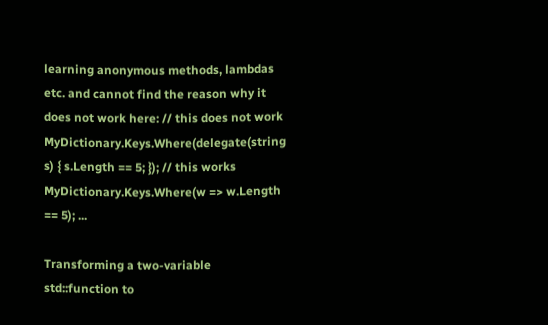learning anonymous methods, lambdas etc. and cannot find the reason why it does not work here: // this does not work MyDictionary.Keys.Where(delegate(string s) { s.Length == 5; }); // this works MyDictionary.Keys.Where(w => w.Length == 5); ...

Transforming a two-variable std::function to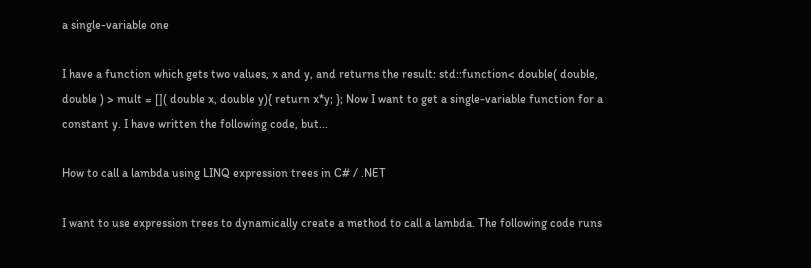a single-variable one

I have a function which gets two values, x and y, and returns the result: std::function< double( double, double ) > mult = []( double x, double y){ return x*y; }; Now I want to get a single-variable function for a constant y. I have written the following code, but...

How to call a lambda using LINQ expression trees in C# / .NET

I want to use expression trees to dynamically create a method to call a lambda. The following code runs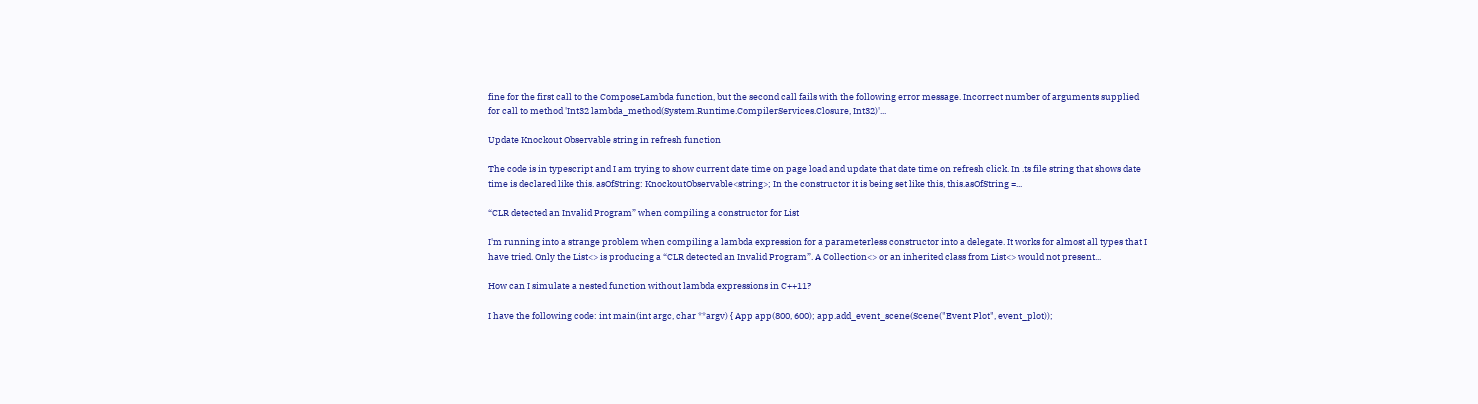fine for the first call to the ComposeLambda function, but the second call fails with the following error message. Incorrect number of arguments supplied for call to method 'Int32 lambda_method(System.Runtime.CompilerServices.Closure, Int32)'...

Update Knockout Observable string in refresh function

The code is in typescript and I am trying to show current date time on page load and update that date time on refresh click. In .ts file string that shows date time is declared like this. asOfString: KnockoutObservable<string>; In the constructor it is being set like this, this.asOfString =...

“CLR detected an Invalid Program” when compiling a constructor for List

I'm running into a strange problem when compiling a lambda expression for a parameterless constructor into a delegate. It works for almost all types that I have tried. Only the List<> is producing a “CLR detected an Invalid Program”. A Collection<> or an inherited class from List<> would not present...

How can I simulate a nested function without lambda expressions in C++11?

I have the following code: int main(int argc, char **argv) { App app(800, 600); app.add_event_scene(Scene("Event Plot", event_plot));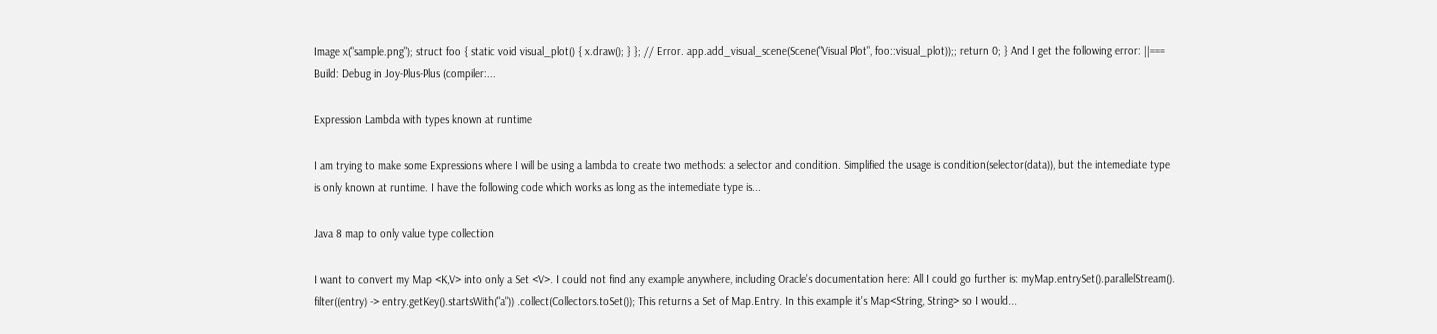Image x("sample.png"); struct foo { static void visual_plot() { x.draw(); } }; // Error. app.add_visual_scene(Scene("Visual Plot", foo::visual_plot));; return 0; } And I get the following error: ||=== Build: Debug in Joy-Plus-Plus (compiler:...

Expression Lambda with types known at runtime

I am trying to make some Expressions where I will be using a lambda to create two methods: a selector and condition. Simplified the usage is condition(selector(data)), but the intemediate type is only known at runtime. I have the following code which works as long as the intemediate type is...

Java 8 map to only value type collection

I want to convert my Map <K,V> into only a Set <V>. I could not find any example anywhere, including Oracle's documentation here: All I could go further is: myMap.entrySet().parallelStream(). filter((entry) -> entry.getKey().startsWith("a")) .collect(Collectors.toSet()); This returns a Set of Map.Entry. In this example it's Map<String, String> so I would...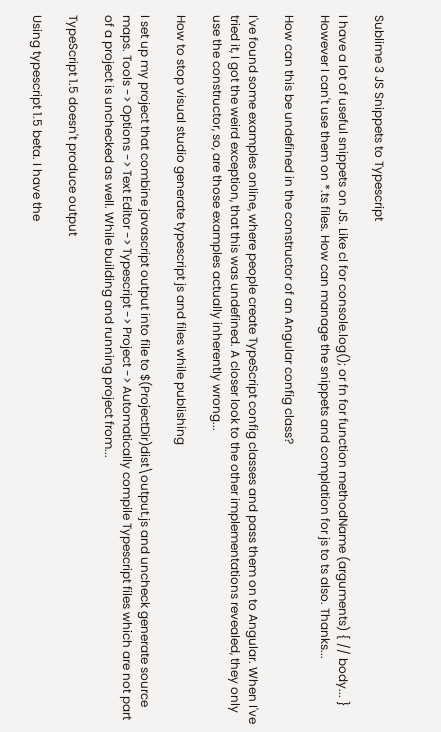Sublime 3 JS Snippets to Typescript

I have a lot of useful snippets on JS. Like cl for console.log(); or fn for function methodName (arguments) { // body... } However I can't use them on *.ts files. How can manage the snippets and complation for js to ts also. Thanks...

How can this be undefined in the constructor of an Angular config class?

I've found some examples online, where people create TypeScript config classes and pass them on to Angular. When I've tried it, I got the weird exception, that this was undefined. A closer look to the other implementations revealed, they only use the constructor, so, are those examples actually inherently wrong...

How to stop visual studio generate typescript js and files while publishing

I set up my project that combine javascript output into file to $(ProjectDir)dist\output.js and uncheck generate source maps. Tools -> Options -> Text Editor -> Typescript -> Project -> Automatically compile Typescript files which are not part of a project is unchecked as well. While building and running project from...

TypeScript 1.5 doesn't produce output

Using typescript 1.5 beta. I have the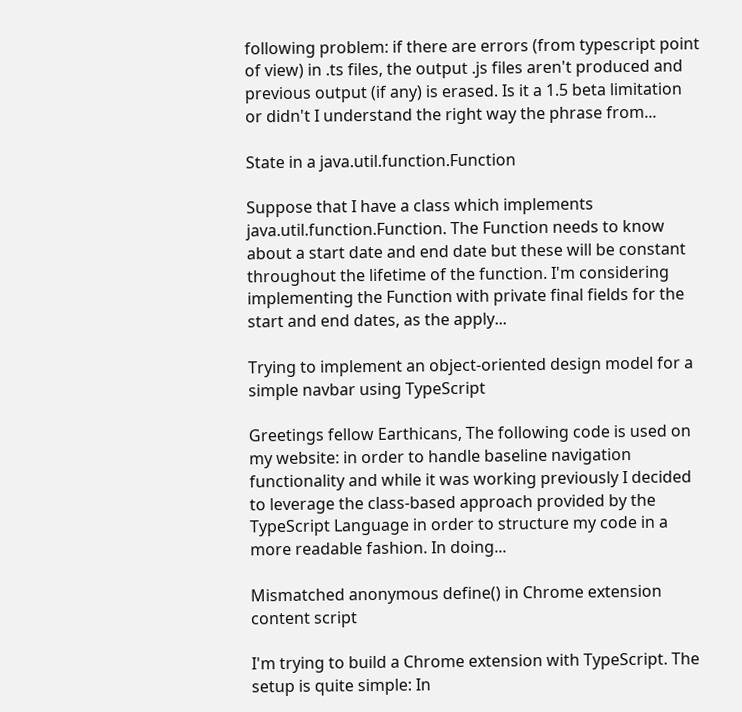following problem: if there are errors (from typescript point of view) in .ts files, the output .js files aren't produced and previous output (if any) is erased. Is it a 1.5 beta limitation or didn't I understand the right way the phrase from...

State in a java.util.function.Function

Suppose that I have a class which implements java.util.function.Function. The Function needs to know about a start date and end date but these will be constant throughout the lifetime of the function. I'm considering implementing the Function with private final fields for the start and end dates, as the apply...

Trying to implement an object-oriented design model for a simple navbar using TypeScript

Greetings fellow Earthicans, The following code is used on my website: in order to handle baseline navigation functionality and while it was working previously I decided to leverage the class-based approach provided by the TypeScript Language in order to structure my code in a more readable fashion. In doing...

Mismatched anonymous define() in Chrome extension content script

I'm trying to build a Chrome extension with TypeScript. The setup is quite simple: In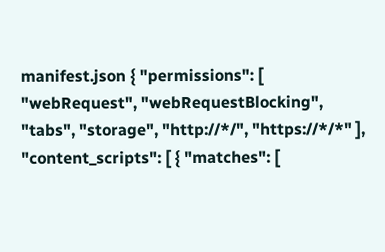manifest.json { "permissions": [ "webRequest", "webRequestBlocking", "tabs", "storage", "http://*/", "https://*/*" ], "content_scripts": [ { "matches": [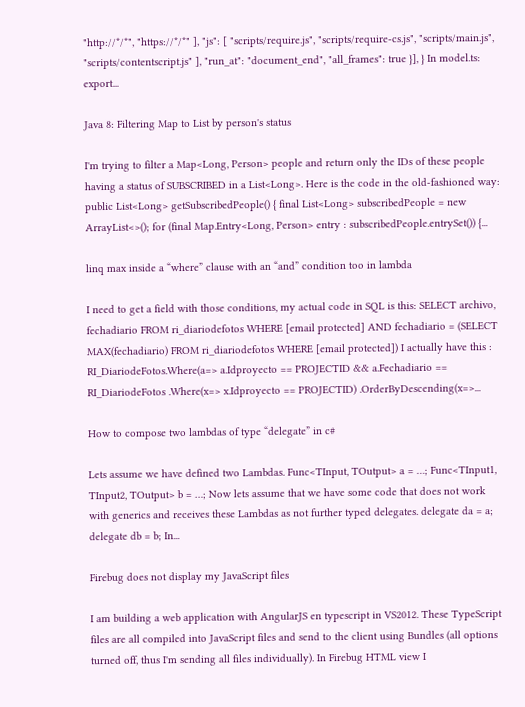"http://*/*", "https://*/*" ], "js": [ "scripts/require.js", "scripts/require-cs.js", "scripts/main.js", "scripts/contentscript.js" ], "run_at": "document_end", "all_frames": true }], } In model.ts: export...

Java 8: Filtering Map to List by person's status

I'm trying to filter a Map<Long, Person> people and return only the IDs of these people having a status of SUBSCRIBED in a List<Long>. Here is the code in the old-fashioned way: public List<Long> getSubscribedPeople() { final List<Long> subscribedPeople = new ArrayList<>(); for (final Map.Entry<Long, Person> entry : subscribedPeople.entrySet()) {...

linq max inside a “where” clause with an “and” condition too in lambda

I need to get a field with those conditions, my actual code in SQL is this: SELECT archivo, fechadiario FROM ri_diariodefotos WHERE [email protected] AND fechadiario = (SELECT MAX(fechadiario) FROM ri_diariodefotos WHERE [email protected]) I actually have this : RI_DiariodeFotos.Where(a=> a.Idproyecto == PROJECTID && a.Fechadiario == RI_DiariodeFotos .Where(x=> x.Idproyecto == PROJECTID) .OrderByDescending(x=>...

How to compose two lambdas of type “delegate” in c#

Lets assume we have defined two Lambdas. Func<TInput, TOutput> a = …; Func<TInput1, TInput2, TOutput> b = …; Now lets assume that we have some code that does not work with generics and receives these Lambdas as not further typed delegates. delegate da = a; delegate db = b; In...

Firebug does not display my JavaScript files

I am building a web application with AngularJS en typescript in VS2012. These TypeScript files are all compiled into JavaScript files and send to the client using Bundles (all options turned off, thus I'm sending all files individually). In Firebug HTML view I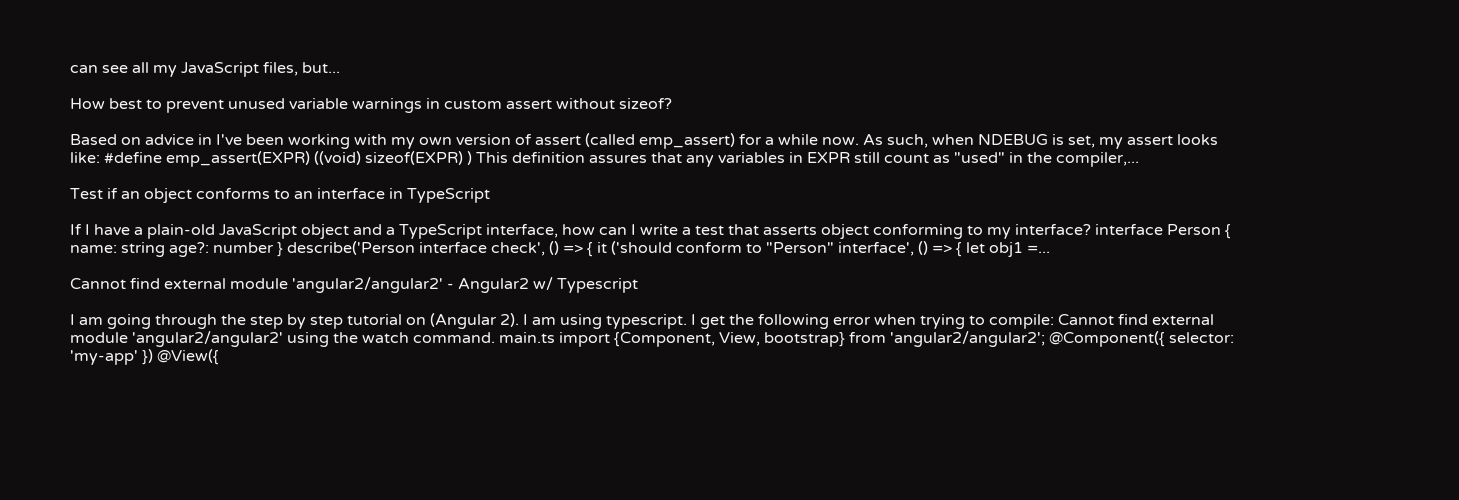can see all my JavaScript files, but...

How best to prevent unused variable warnings in custom assert without sizeof?

Based on advice in I've been working with my own version of assert (called emp_assert) for a while now. As such, when NDEBUG is set, my assert looks like: #define emp_assert(EXPR) ((void) sizeof(EXPR) ) This definition assures that any variables in EXPR still count as "used" in the compiler,...

Test if an object conforms to an interface in TypeScript

If I have a plain-old JavaScript object and a TypeScript interface, how can I write a test that asserts object conforming to my interface? interface Person { name: string age?: number } describe('Person interface check', () => { it ('should conform to "Person" interface', () => { let obj1 =...

Cannot find external module 'angular2/angular2' - Angular2 w/ Typescript

I am going through the step by step tutorial on (Angular 2). I am using typescript. I get the following error when trying to compile: Cannot find external module 'angular2/angular2' using the watch command. main.ts import {Component, View, bootstrap} from 'angular2/angular2'; @Component({ selector: 'my-app' }) @View({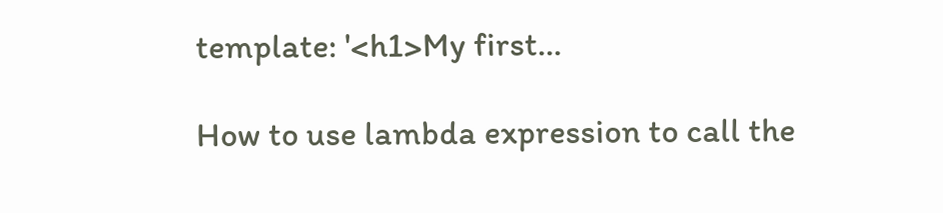template: '<h1>My first...

How to use lambda expression to call the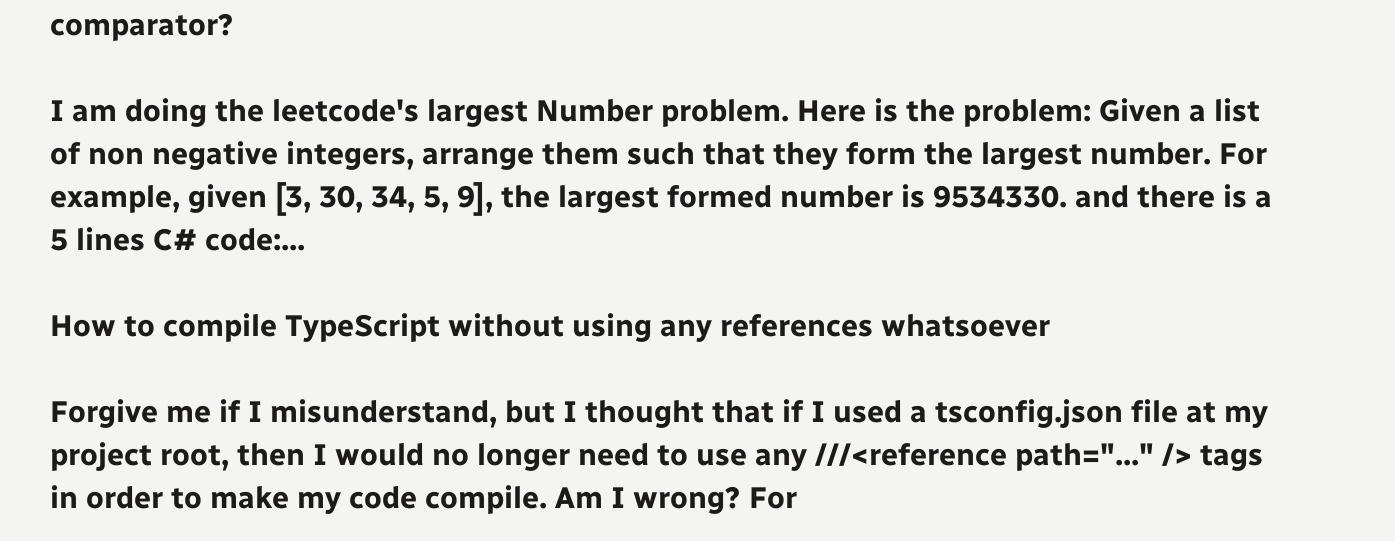comparator?

I am doing the leetcode's largest Number problem. Here is the problem: Given a list of non negative integers, arrange them such that they form the largest number. For example, given [3, 30, 34, 5, 9], the largest formed number is 9534330. and there is a 5 lines C# code:...

How to compile TypeScript without using any references whatsoever

Forgive me if I misunderstand, but I thought that if I used a tsconfig.json file at my project root, then I would no longer need to use any ///<reference path="..." /> tags in order to make my code compile. Am I wrong? For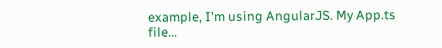example, I'm using AngularJS. My App.ts file...